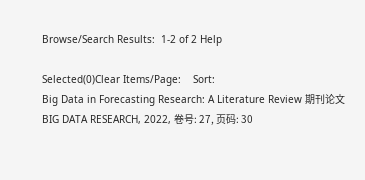Browse/Search Results:  1-2 of 2 Help

Selected(0)Clear Items/Page:    Sort:
Big Data in Forecasting Research: A Literature Review 期刊论文
BIG DATA RESEARCH, 2022, 卷号: 27, 页码: 30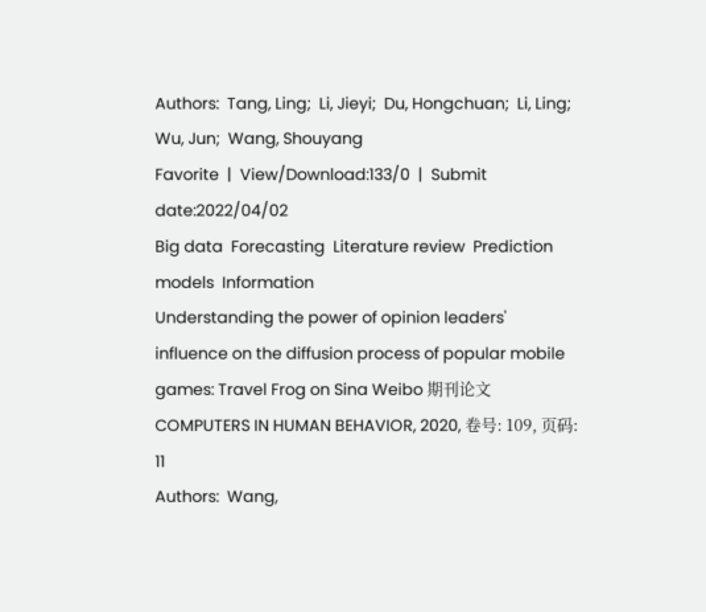Authors:  Tang, Ling;  Li, Jieyi;  Du, Hongchuan;  Li, Ling;  Wu, Jun;  Wang, Shouyang
Favorite  |  View/Download:133/0  |  Submit date:2022/04/02
Big data  Forecasting  Literature review  Prediction models  Information
Understanding the power of opinion leaders' influence on the diffusion process of popular mobile games: Travel Frog on Sina Weibo 期刊论文
COMPUTERS IN HUMAN BEHAVIOR, 2020, 卷号: 109, 页码: 11
Authors:  Wang,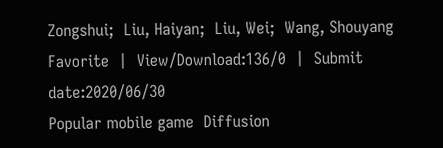Zongshui;  Liu, Haiyan;  Liu, Wei;  Wang, Shouyang
Favorite  |  View/Download:136/0  |  Submit date:2020/06/30
Popular mobile game  Diffusion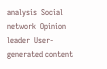analysis  Social network  Opinion leader  User-generated content